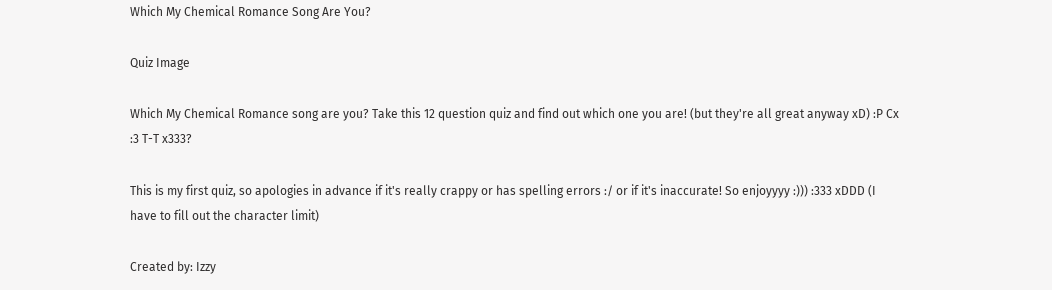Which My Chemical Romance Song Are You?

Quiz Image

Which My Chemical Romance song are you? Take this 12 question quiz and find out which one you are! (but they're all great anyway xD) :P Cx :3 T-T x333?

This is my first quiz, so apologies in advance if it's really crappy or has spelling errors :/ or if it's inaccurate! So enjoyyyy :))) :333 xDDD (I have to fill out the character limit)

Created by: Izzy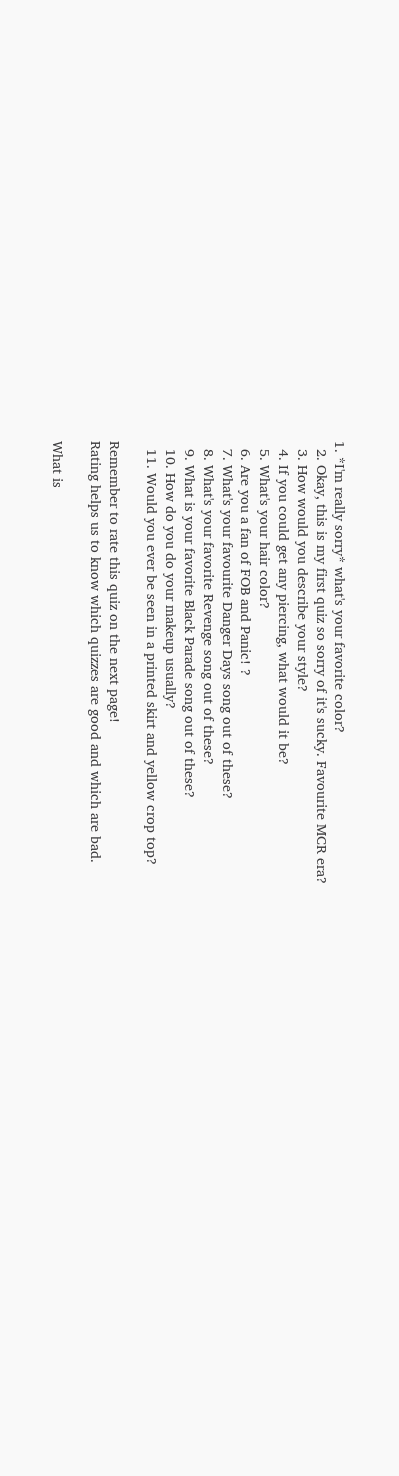1. *I'm really sorry* what's your favorite color?
  2. Okay, this is my first quiz so sorry of it's sucky. Favourite MCR era?
  3. How would you describe your style?
  4. If you could get any piercing, what would it be?
  5. What's your hair color?
  6. Are you a fan of FOB and Panic! ?
  7. What's your favourite Danger Days song out of these?
  8. What's your favorite Revenge song out of these?
  9. What is your favorite Black Parade song out of these?
  10. How do you do your makeup usually?
  11. Would you ever be seen in a printed skirt and yellow crop top?

Remember to rate this quiz on the next page!
Rating helps us to know which quizzes are good and which are bad.

What is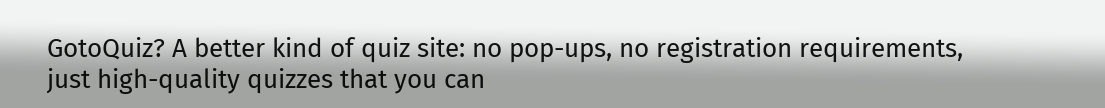GotoQuiz? A better kind of quiz site: no pop-ups, no registration requirements, just high-quality quizzes that you can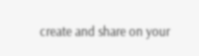create and share on your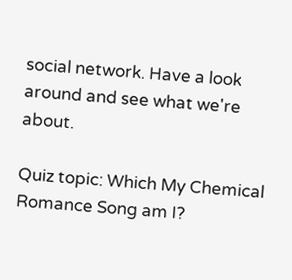social network. Have a look around and see what we're about.

Quiz topic: Which My Chemical Romance Song am I?